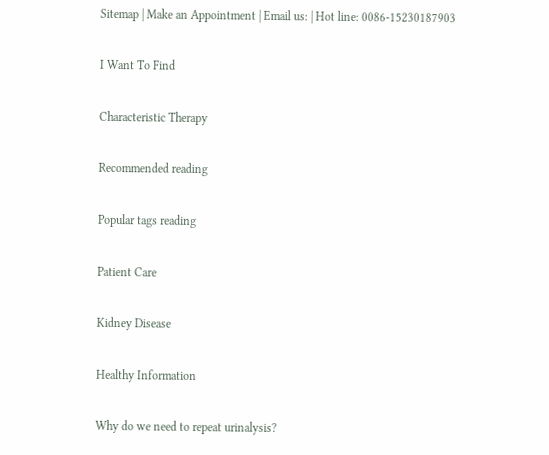Sitemap | Make an Appointment | Email us: | Hot line: 0086-15230187903

I Want To Find

Characteristic Therapy

Recommended reading

Popular tags reading

Patient Care

Kidney Disease

Healthy Information

Why do we need to repeat urinalysis?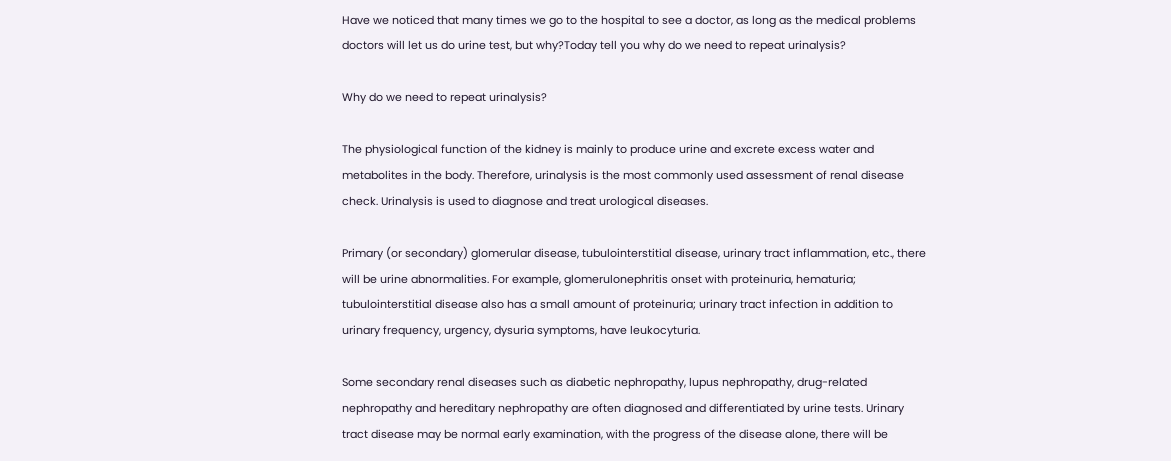Have we noticed that many times we go to the hospital to see a doctor, as long as the medical problems doctors will let us do urine test, but why?Today tell you why do we need to repeat urinalysis?

Why do we need to repeat urinalysis?

The physiological function of the kidney is mainly to produce urine and excrete excess water and metabolites in the body. Therefore, urinalysis is the most commonly used assessment of renal disease check. Urinalysis is used to diagnose and treat urological diseases.

Primary (or secondary) glomerular disease, tubulointerstitial disease, urinary tract inflammation, etc., there will be urine abnormalities. For example, glomerulonephritis onset with proteinuria, hematuria; tubulointerstitial disease also has a small amount of proteinuria; urinary tract infection in addition to urinary frequency, urgency, dysuria symptoms, have leukocyturia.

Some secondary renal diseases such as diabetic nephropathy, lupus nephropathy, drug-related nephropathy and hereditary nephropathy are often diagnosed and differentiated by urine tests. Urinary tract disease may be normal early examination, with the progress of the disease alone, there will be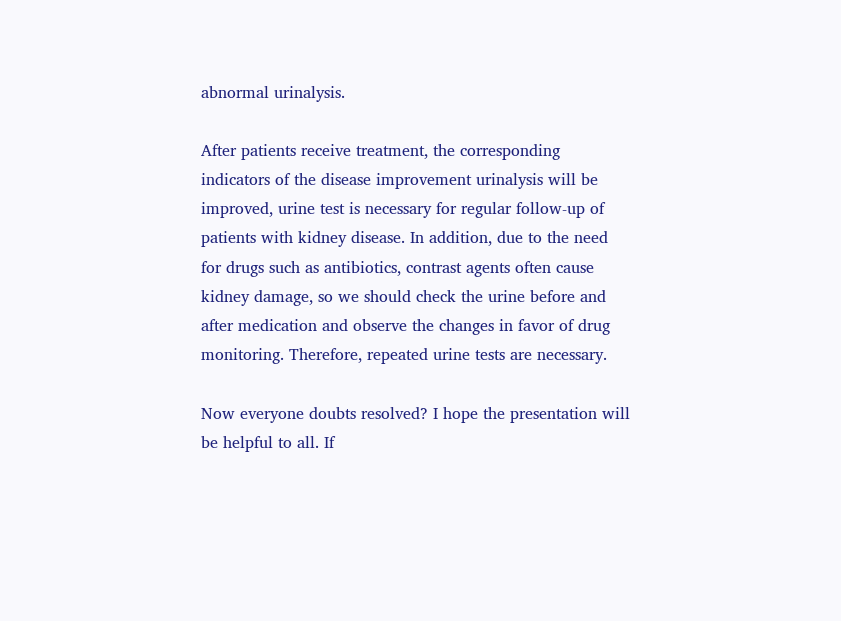abnormal urinalysis.

After patients receive treatment, the corresponding indicators of the disease improvement urinalysis will be improved, urine test is necessary for regular follow-up of patients with kidney disease. In addition, due to the need for drugs such as antibiotics, contrast agents often cause kidney damage, so we should check the urine before and after medication and observe the changes in favor of drug monitoring. Therefore, repeated urine tests are necessary.

Now everyone doubts resolved? I hope the presentation will be helpful to all. If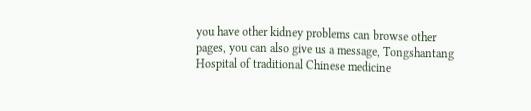you have other kidney problems can browse other pages, you can also give us a message, Tongshantang Hospital of traditional Chinese medicine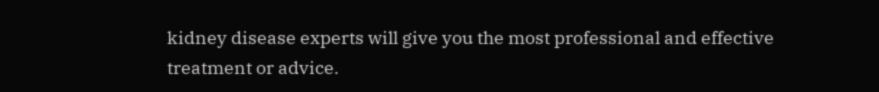kidney disease experts will give you the most professional and effective treatment or advice.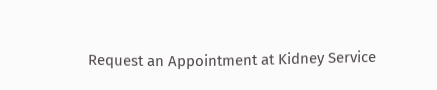Request an Appointment at Kidney Service